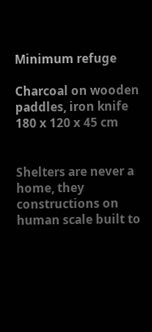Minimum refuge

Charcoal on wooden paddles, iron knife
180 x 120 x 45 cm


Shelters are never a home, they constructions on human scale built to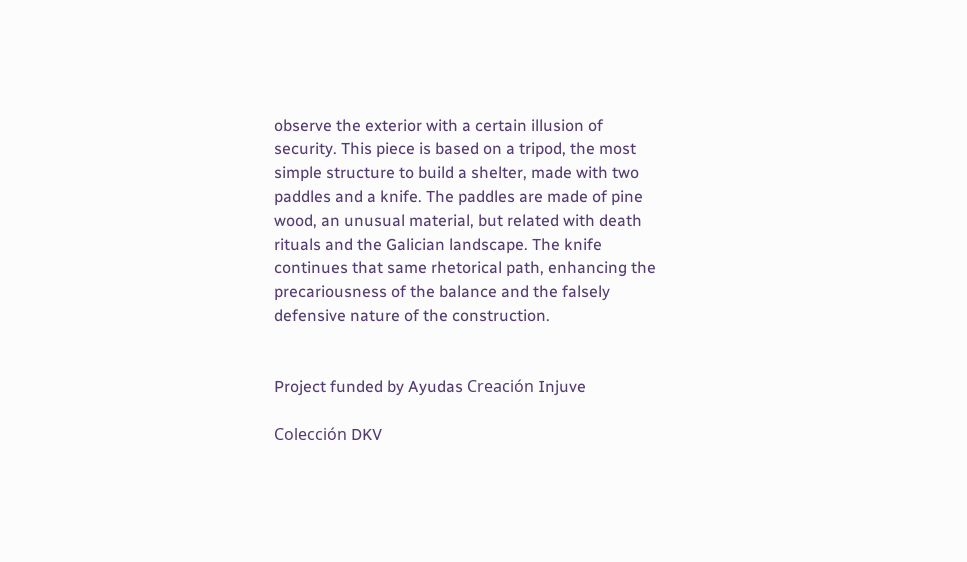observe the exterior with a certain illusion of security. This piece is based on a tripod, the most simple structure to build a shelter, made with two paddles and a knife. The paddles are made of pine wood, an unusual material, but related with death rituals and the Galician landscape. The knife continues that same rhetorical path, enhancing the precariousness of the balance and the falsely defensive nature of the construction.


Project funded by Ayudas Creación Injuve

Colección DKV